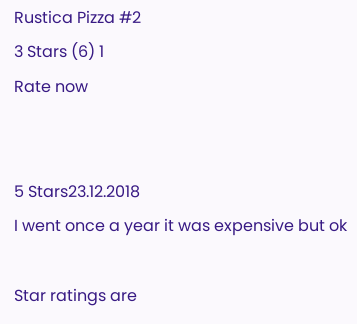Rustica Pizza #2
3 Stars (6) 1
Rate now


5 Stars23.12.2018
I went once a year it was expensive but ok

Star ratings are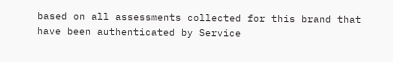based on all assessments collected for this brand that have been authenticated by Service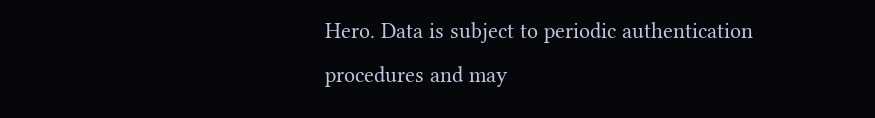Hero. Data is subject to periodic authentication procedures and may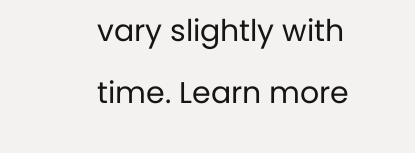vary slightly with time. Learn more